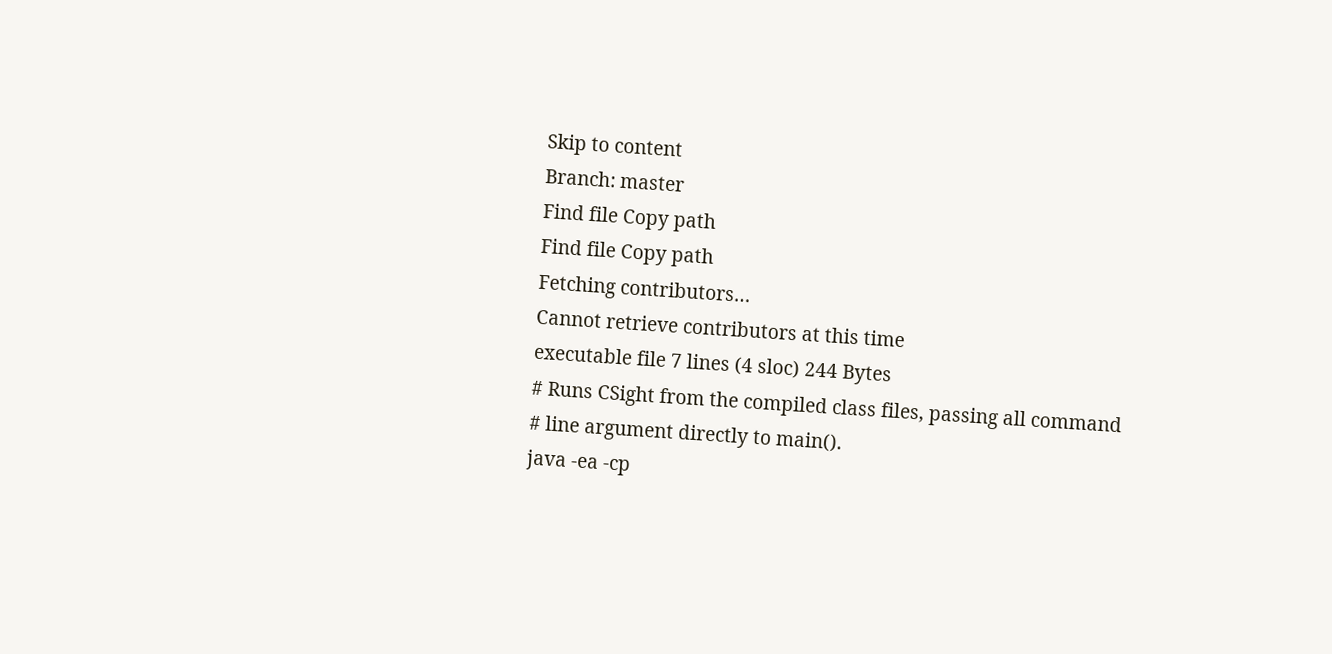Skip to content
Branch: master
Find file Copy path
Find file Copy path
Fetching contributors…
Cannot retrieve contributors at this time
executable file 7 lines (4 sloc) 244 Bytes
# Runs CSight from the compiled class files, passing all command
# line argument directly to main().
java -ea -cp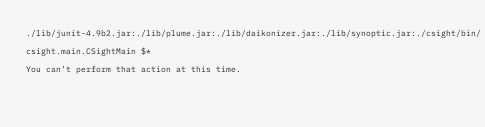./lib/junit-4.9b2.jar:./lib/plume.jar:./lib/daikonizer.jar:./lib/synoptic.jar:./csight/bin/ csight.main.CSightMain $*
You can’t perform that action at this time.